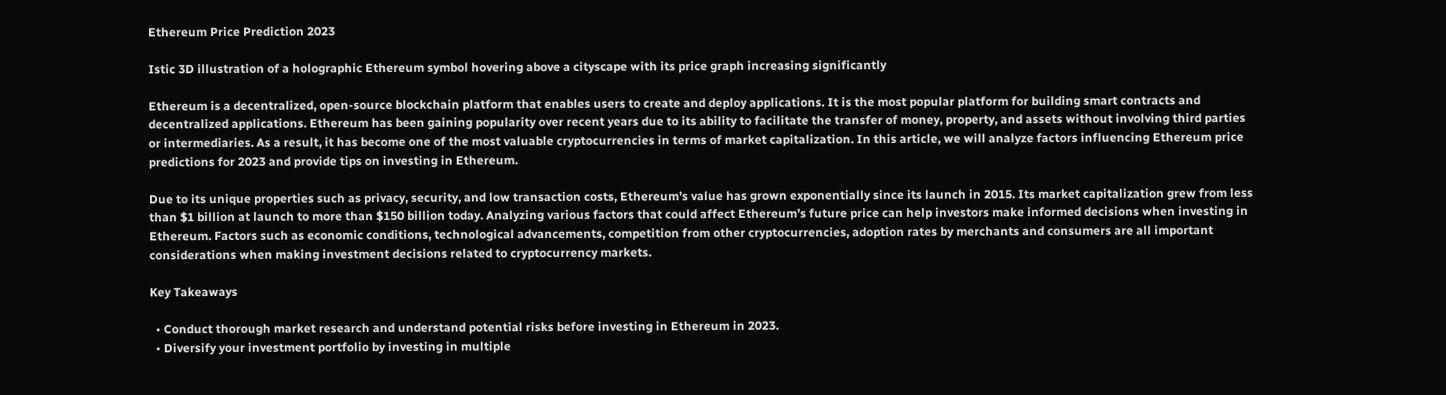Ethereum Price Prediction 2023

Istic 3D illustration of a holographic Ethereum symbol hovering above a cityscape with its price graph increasing significantly

Ethereum is a decentralized, open-source blockchain platform that enables users to create and deploy applications. It is the most popular platform for building smart contracts and decentralized applications. Ethereum has been gaining popularity over recent years due to its ability to facilitate the transfer of money, property, and assets without involving third parties or intermediaries. As a result, it has become one of the most valuable cryptocurrencies in terms of market capitalization. In this article, we will analyze factors influencing Ethereum price predictions for 2023 and provide tips on investing in Ethereum.

Due to its unique properties such as privacy, security, and low transaction costs, Ethereum’s value has grown exponentially since its launch in 2015. Its market capitalization grew from less than $1 billion at launch to more than $150 billion today. Analyzing various factors that could affect Ethereum’s future price can help investors make informed decisions when investing in Ethereum. Factors such as economic conditions, technological advancements, competition from other cryptocurrencies, adoption rates by merchants and consumers are all important considerations when making investment decisions related to cryptocurrency markets.

Key Takeaways

  • Conduct thorough market research and understand potential risks before investing in Ethereum in 2023.
  • Diversify your investment portfolio by investing in multiple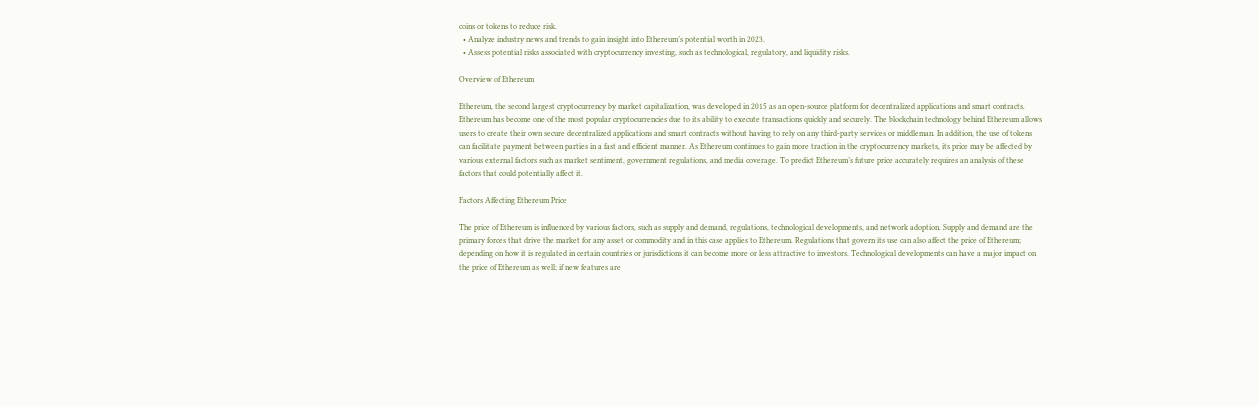coins or tokens to reduce risk.
  • Analyze industry news and trends to gain insight into Ethereum’s potential worth in 2023.
  • Assess potential risks associated with cryptocurrency investing, such as technological, regulatory, and liquidity risks.

Overview of Ethereum

Ethereum, the second largest cryptocurrency by market capitalization, was developed in 2015 as an open-source platform for decentralized applications and smart contracts. Ethereum has become one of the most popular cryptocurrencies due to its ability to execute transactions quickly and securely. The blockchain technology behind Ethereum allows users to create their own secure decentralized applications and smart contracts without having to rely on any third-party services or middleman. In addition, the use of tokens can facilitate payment between parties in a fast and efficient manner. As Ethereum continues to gain more traction in the cryptocurrency markets, its price may be affected by various external factors such as market sentiment, government regulations, and media coverage. To predict Ethereum’s future price accurately requires an analysis of these factors that could potentially affect it.

Factors Affecting Ethereum Price

The price of Ethereum is influenced by various factors, such as supply and demand, regulations, technological developments, and network adoption. Supply and demand are the primary forces that drive the market for any asset or commodity and in this case applies to Ethereum. Regulations that govern its use can also affect the price of Ethereum; depending on how it is regulated in certain countries or jurisdictions it can become more or less attractive to investors. Technological developments can have a major impact on the price of Ethereum as well; if new features are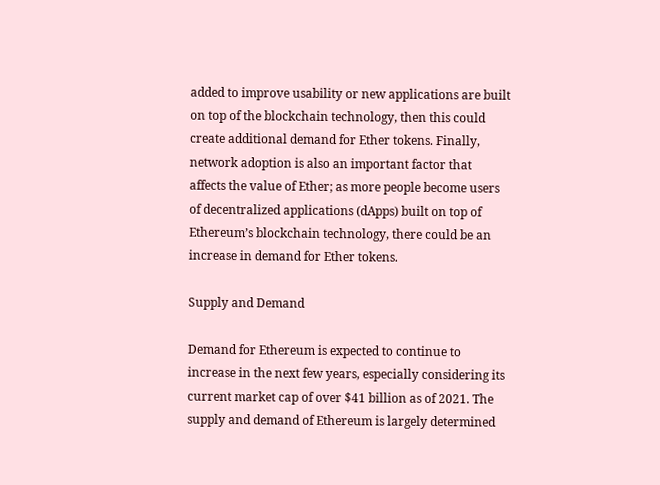added to improve usability or new applications are built on top of the blockchain technology, then this could create additional demand for Ether tokens. Finally, network adoption is also an important factor that affects the value of Ether; as more people become users of decentralized applications (dApps) built on top of Ethereum’s blockchain technology, there could be an increase in demand for Ether tokens.

Supply and Demand

Demand for Ethereum is expected to continue to increase in the next few years, especially considering its current market cap of over $41 billion as of 2021. The supply and demand of Ethereum is largely determined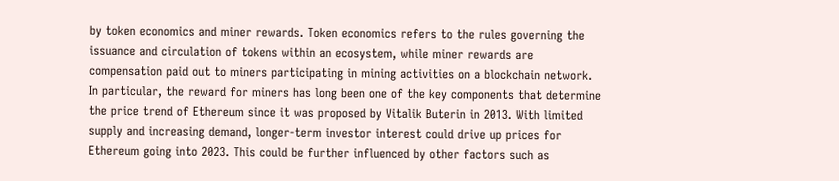by token economics and miner rewards. Token economics refers to the rules governing the issuance and circulation of tokens within an ecosystem, while miner rewards are compensation paid out to miners participating in mining activities on a blockchain network. In particular, the reward for miners has long been one of the key components that determine the price trend of Ethereum since it was proposed by Vitalik Buterin in 2013. With limited supply and increasing demand, longer-term investor interest could drive up prices for Ethereum going into 2023. This could be further influenced by other factors such as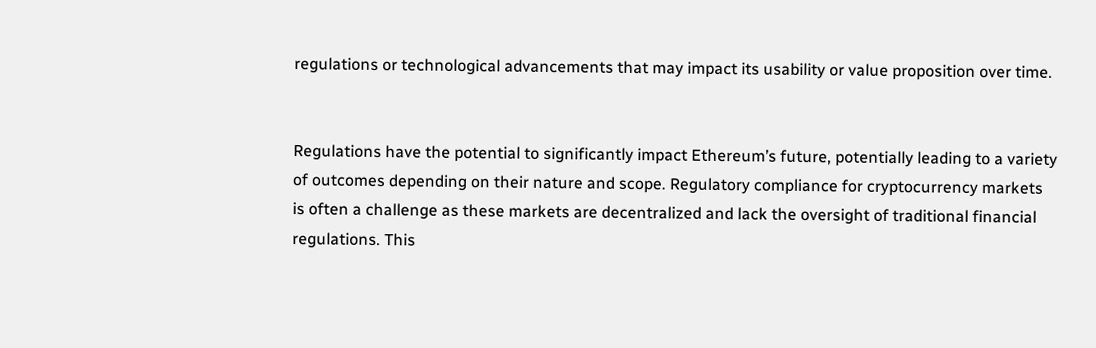regulations or technological advancements that may impact its usability or value proposition over time.


Regulations have the potential to significantly impact Ethereum’s future, potentially leading to a variety of outcomes depending on their nature and scope. Regulatory compliance for cryptocurrency markets is often a challenge as these markets are decentralized and lack the oversight of traditional financial regulations. This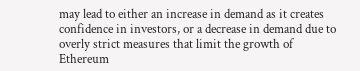may lead to either an increase in demand as it creates confidence in investors, or a decrease in demand due to overly strict measures that limit the growth of Ethereum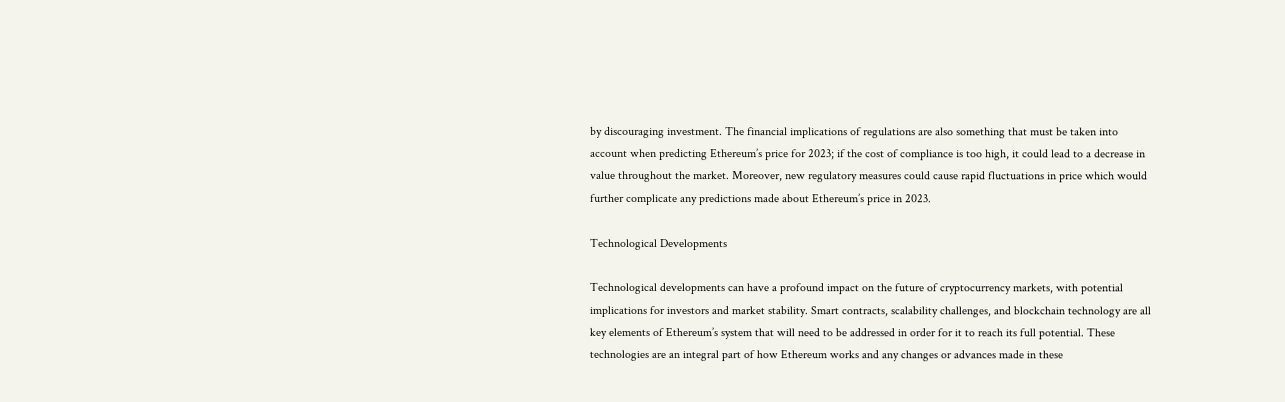by discouraging investment. The financial implications of regulations are also something that must be taken into account when predicting Ethereum’s price for 2023; if the cost of compliance is too high, it could lead to a decrease in value throughout the market. Moreover, new regulatory measures could cause rapid fluctuations in price which would further complicate any predictions made about Ethereum’s price in 2023.

Technological Developments

Technological developments can have a profound impact on the future of cryptocurrency markets, with potential implications for investors and market stability. Smart contracts, scalability challenges, and blockchain technology are all key elements of Ethereum’s system that will need to be addressed in order for it to reach its full potential. These technologies are an integral part of how Ethereum works and any changes or advances made in these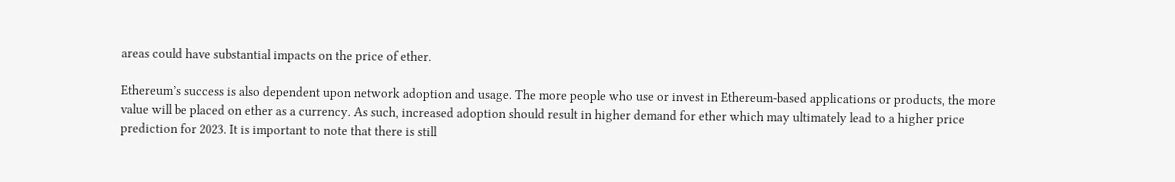areas could have substantial impacts on the price of ether.

Ethereum’s success is also dependent upon network adoption and usage. The more people who use or invest in Ethereum-based applications or products, the more value will be placed on ether as a currency. As such, increased adoption should result in higher demand for ether which may ultimately lead to a higher price prediction for 2023. It is important to note that there is still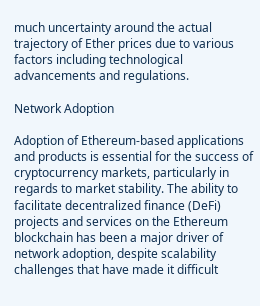much uncertainty around the actual trajectory of Ether prices due to various factors including technological advancements and regulations.

Network Adoption

Adoption of Ethereum-based applications and products is essential for the success of cryptocurrency markets, particularly in regards to market stability. The ability to facilitate decentralized finance (DeFi) projects and services on the Ethereum blockchain has been a major driver of network adoption, despite scalability challenges that have made it difficult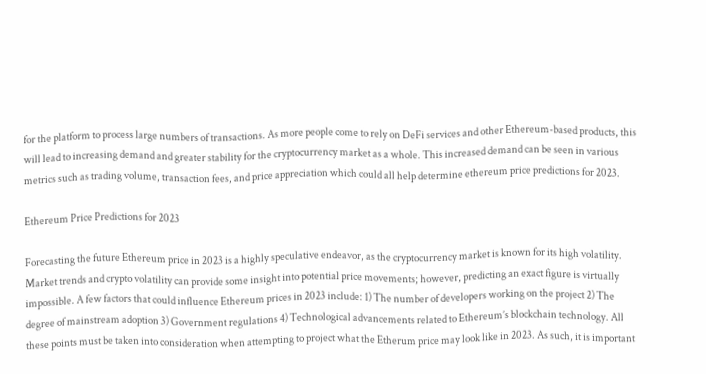for the platform to process large numbers of transactions. As more people come to rely on DeFi services and other Ethereum-based products, this will lead to increasing demand and greater stability for the cryptocurrency market as a whole. This increased demand can be seen in various metrics such as trading volume, transaction fees, and price appreciation which could all help determine ethereum price predictions for 2023.

Ethereum Price Predictions for 2023

Forecasting the future Ethereum price in 2023 is a highly speculative endeavor, as the cryptocurrency market is known for its high volatility. Market trends and crypto volatility can provide some insight into potential price movements; however, predicting an exact figure is virtually impossible. A few factors that could influence Ethereum prices in 2023 include: 1) The number of developers working on the project 2) The degree of mainstream adoption 3) Government regulations 4) Technological advancements related to Ethereum’s blockchain technology. All these points must be taken into consideration when attempting to project what the Etherum price may look like in 2023. As such, it is important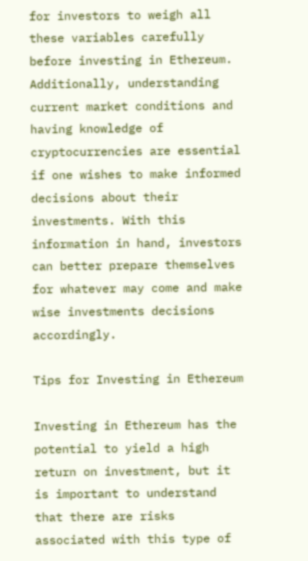for investors to weigh all these variables carefully before investing in Ethereum. Additionally, understanding current market conditions and having knowledge of cryptocurrencies are essential if one wishes to make informed decisions about their investments. With this information in hand, investors can better prepare themselves for whatever may come and make wise investments decisions accordingly.

Tips for Investing in Ethereum

Investing in Ethereum has the potential to yield a high return on investment, but it is important to understand that there are risks associated with this type of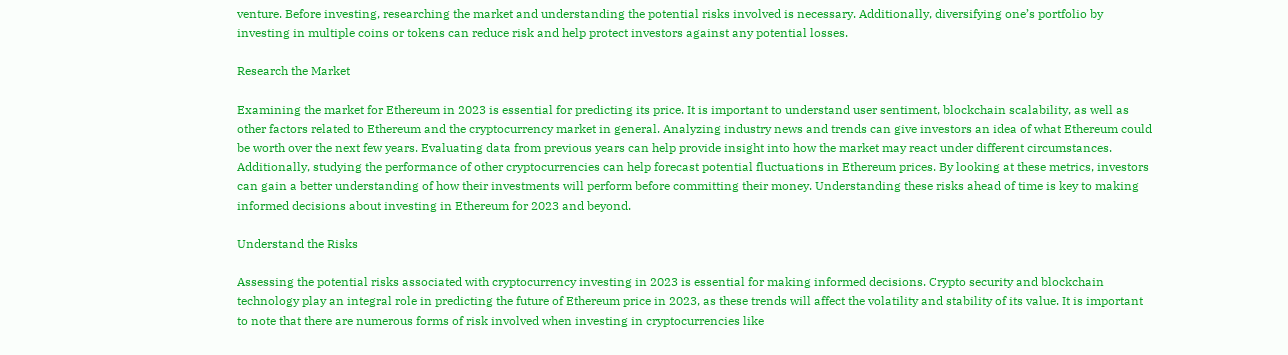venture. Before investing, researching the market and understanding the potential risks involved is necessary. Additionally, diversifying one’s portfolio by investing in multiple coins or tokens can reduce risk and help protect investors against any potential losses.

Research the Market

Examining the market for Ethereum in 2023 is essential for predicting its price. It is important to understand user sentiment, blockchain scalability, as well as other factors related to Ethereum and the cryptocurrency market in general. Analyzing industry news and trends can give investors an idea of what Ethereum could be worth over the next few years. Evaluating data from previous years can help provide insight into how the market may react under different circumstances. Additionally, studying the performance of other cryptocurrencies can help forecast potential fluctuations in Ethereum prices. By looking at these metrics, investors can gain a better understanding of how their investments will perform before committing their money. Understanding these risks ahead of time is key to making informed decisions about investing in Ethereum for 2023 and beyond.

Understand the Risks

Assessing the potential risks associated with cryptocurrency investing in 2023 is essential for making informed decisions. Crypto security and blockchain technology play an integral role in predicting the future of Ethereum price in 2023, as these trends will affect the volatility and stability of its value. It is important to note that there are numerous forms of risk involved when investing in cryptocurrencies like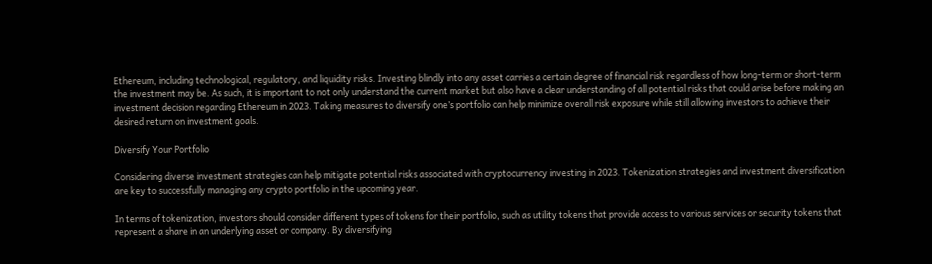Ethereum, including technological, regulatory, and liquidity risks. Investing blindly into any asset carries a certain degree of financial risk regardless of how long-term or short-term the investment may be. As such, it is important to not only understand the current market but also have a clear understanding of all potential risks that could arise before making an investment decision regarding Ethereum in 2023. Taking measures to diversify one’s portfolio can help minimize overall risk exposure while still allowing investors to achieve their desired return on investment goals.

Diversify Your Portfolio

Considering diverse investment strategies can help mitigate potential risks associated with cryptocurrency investing in 2023. Tokenization strategies and investment diversification are key to successfully managing any crypto portfolio in the upcoming year.

In terms of tokenization, investors should consider different types of tokens for their portfolio, such as utility tokens that provide access to various services or security tokens that represent a share in an underlying asset or company. By diversifying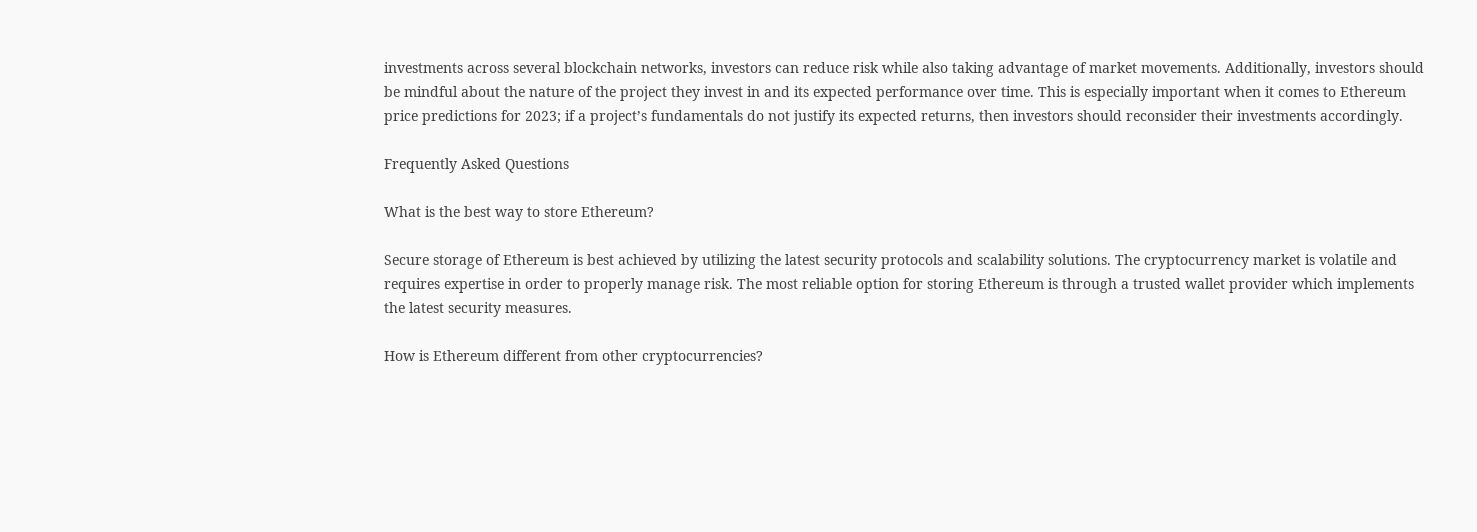investments across several blockchain networks, investors can reduce risk while also taking advantage of market movements. Additionally, investors should be mindful about the nature of the project they invest in and its expected performance over time. This is especially important when it comes to Ethereum price predictions for 2023; if a project’s fundamentals do not justify its expected returns, then investors should reconsider their investments accordingly.

Frequently Asked Questions

What is the best way to store Ethereum?

Secure storage of Ethereum is best achieved by utilizing the latest security protocols and scalability solutions. The cryptocurrency market is volatile and requires expertise in order to properly manage risk. The most reliable option for storing Ethereum is through a trusted wallet provider which implements the latest security measures.

How is Ethereum different from other cryptocurrencies?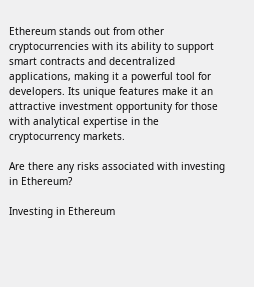Ethereum stands out from other cryptocurrencies with its ability to support smart contracts and decentralized applications, making it a powerful tool for developers. Its unique features make it an attractive investment opportunity for those with analytical expertise in the cryptocurrency markets.

Are there any risks associated with investing in Ethereum?

Investing in Ethereum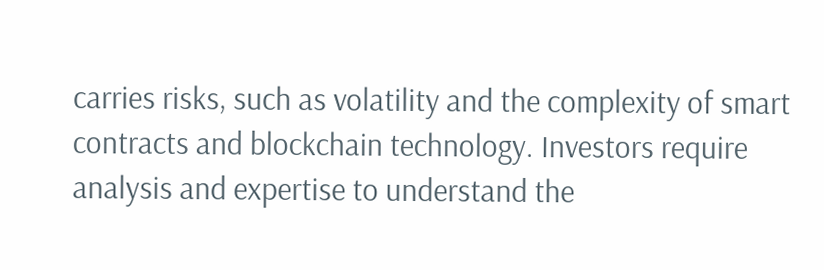carries risks, such as volatility and the complexity of smart contracts and blockchain technology. Investors require analysis and expertise to understand the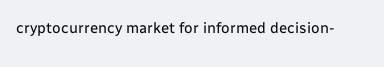cryptocurrency market for informed decision-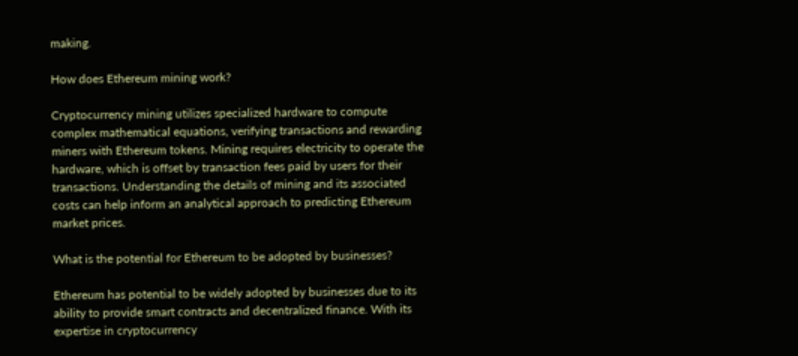making.

How does Ethereum mining work?

Cryptocurrency mining utilizes specialized hardware to compute complex mathematical equations, verifying transactions and rewarding miners with Ethereum tokens. Mining requires electricity to operate the hardware, which is offset by transaction fees paid by users for their transactions. Understanding the details of mining and its associated costs can help inform an analytical approach to predicting Ethereum market prices.

What is the potential for Ethereum to be adopted by businesses?

Ethereum has potential to be widely adopted by businesses due to its ability to provide smart contracts and decentralized finance. With its expertise in cryptocurrency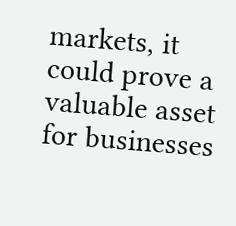markets, it could prove a valuable asset for businesses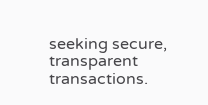seeking secure, transparent transactions.